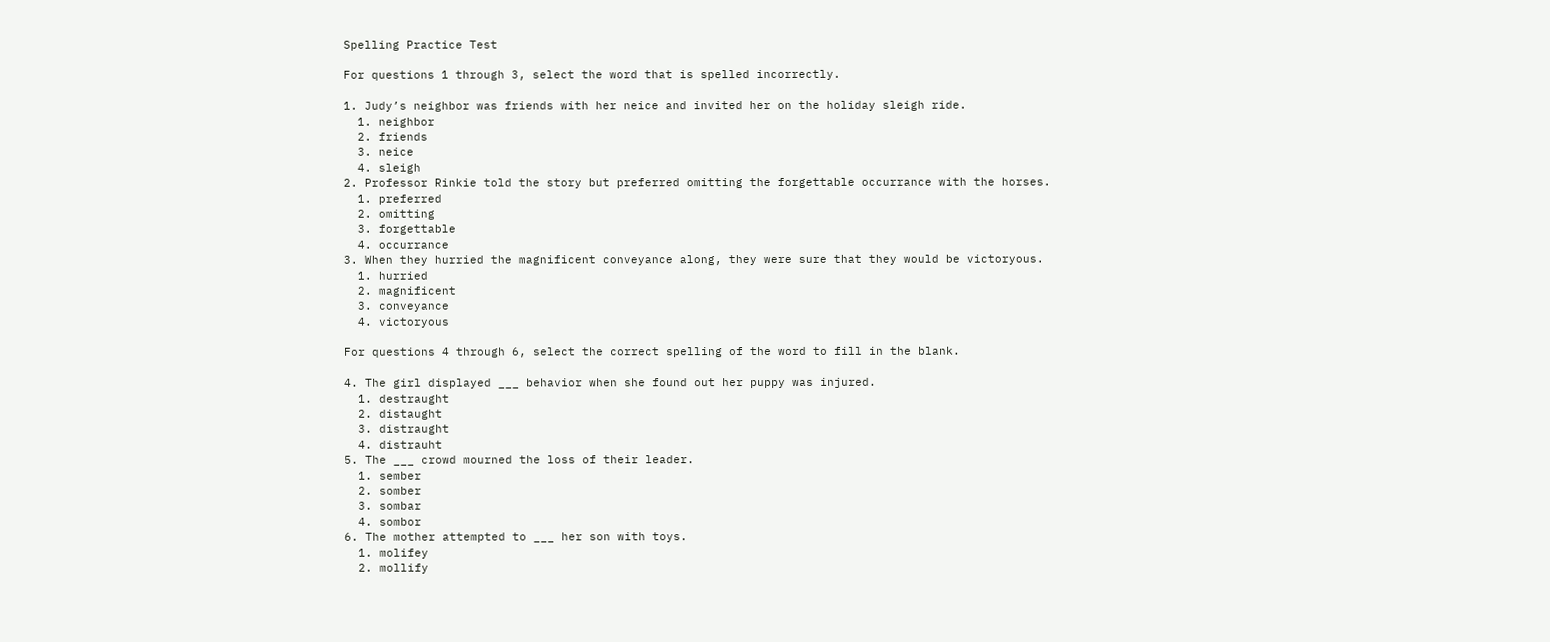Spelling Practice Test

For questions 1 through 3, select the word that is spelled incorrectly.

1. Judy’s neighbor was friends with her neice and invited her on the holiday sleigh ride.
  1. neighbor
  2. friends
  3. neice
  4. sleigh
2. Professor Rinkie told the story but preferred omitting the forgettable occurrance with the horses.
  1. preferred
  2. omitting
  3. forgettable
  4. occurrance
3. When they hurried the magnificent conveyance along, they were sure that they would be victoryous.
  1. hurried
  2. magnificent
  3. conveyance
  4. victoryous

For questions 4 through 6, select the correct spelling of the word to fill in the blank.

4. The girl displayed ___ behavior when she found out her puppy was injured.
  1. destraught
  2. distaught
  3. distraught
  4. distrauht
5. The ___ crowd mourned the loss of their leader.
  1. sember
  2. somber
  3. sombar
  4. sombor
6. The mother attempted to ___ her son with toys.
  1. molifey
  2. mollify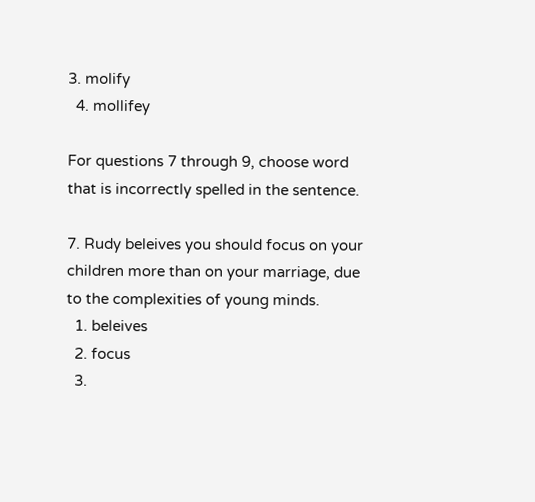3. molify
  4. mollifey

For questions 7 through 9, choose word that is incorrectly spelled in the sentence.

7. Rudy beleives you should focus on your children more than on your marriage, due to the complexities of young minds.
  1. beleives
  2. focus
  3.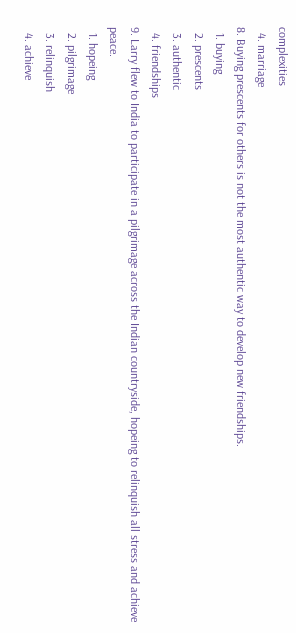complexities
  4. marriage
8. Buying prescents for others is not the most authentic way to develop new friendships.
  1. buying
  2. prescents
  3. authentic
  4. friendships
9. Larry flew to India to participate in a pilgrimage across the Indian countryside, hopeing to relinquish all stress and achieve peace.
  1. hopeing
  2. pilgrimage
  3. relinquish
  4. achieve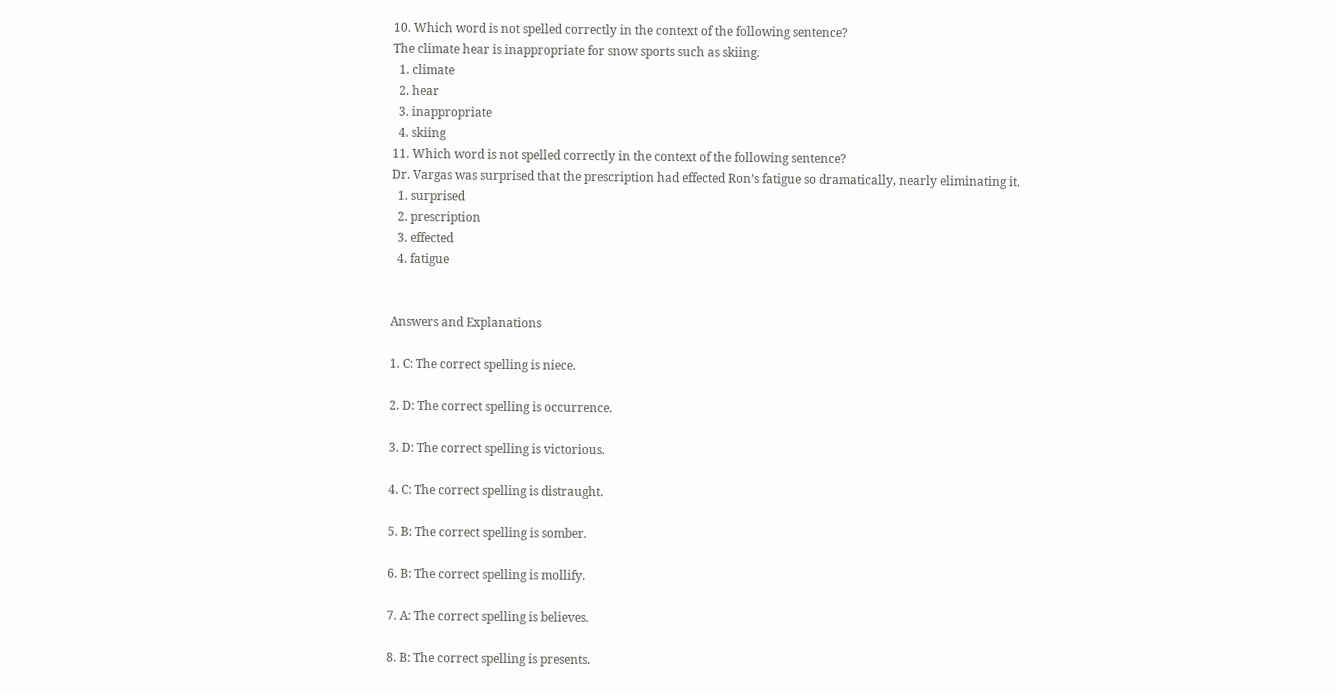10. Which word is not spelled correctly in the context of the following sentence?
The climate hear is inappropriate for snow sports such as skiing.
  1. climate
  2. hear
  3. inappropriate
  4. skiing
11. Which word is not spelled correctly in the context of the following sentence?
Dr. Vargas was surprised that the prescription had effected Ron’s fatigue so dramatically, nearly eliminating it.
  1. surprised
  2. prescription
  3. effected
  4. fatigue


Answers and Explanations

1. C: The correct spelling is niece.

2. D: The correct spelling is occurrence.

3. D: The correct spelling is victorious.

4. C: The correct spelling is distraught.

5. B: The correct spelling is somber.

6. B: The correct spelling is mollify.

7. A: The correct spelling is believes.

8. B: The correct spelling is presents.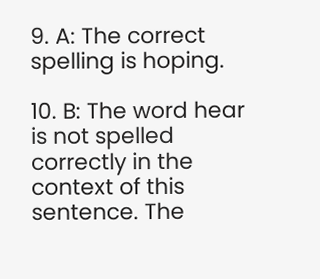9. A: The correct spelling is hoping.

10. B: The word hear is not spelled correctly in the context of this sentence. The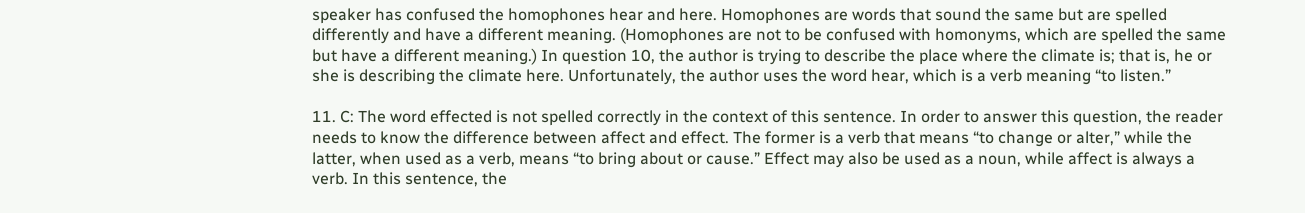speaker has confused the homophones hear and here. Homophones are words that sound the same but are spelled differently and have a different meaning. (Homophones are not to be confused with homonyms, which are spelled the same but have a different meaning.) In question 10, the author is trying to describe the place where the climate is; that is, he or she is describing the climate here. Unfortunately, the author uses the word hear, which is a verb meaning “to listen.”

11. C: The word effected is not spelled correctly in the context of this sentence. In order to answer this question, the reader needs to know the difference between affect and effect. The former is a verb that means “to change or alter,” while the latter, when used as a verb, means “to bring about or cause.” Effect may also be used as a noun, while affect is always a verb. In this sentence, the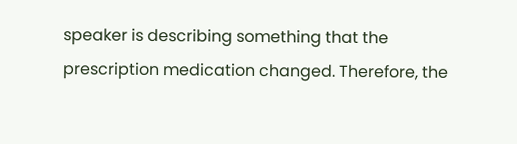speaker is describing something that the prescription medication changed. Therefore, the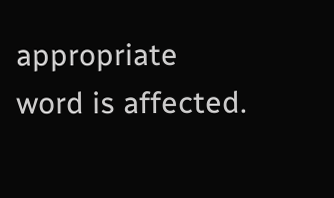appropriate word is affected.